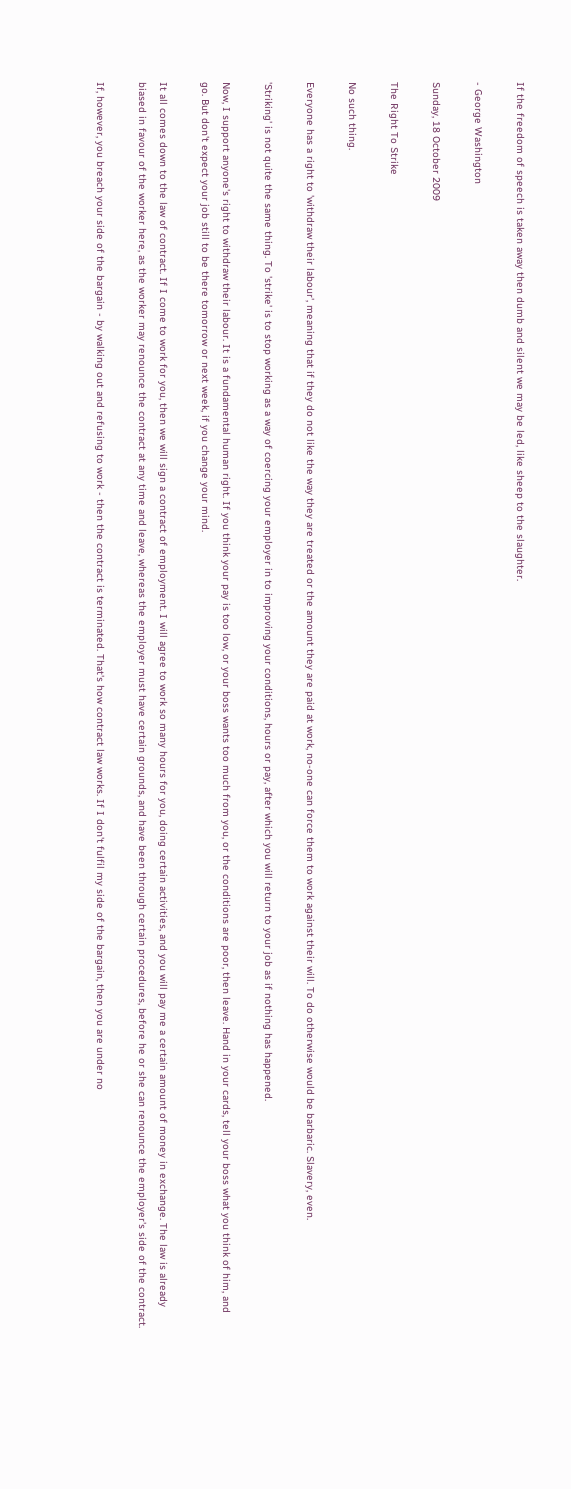If the freedom of speech is taken away then dumb and silent we may be led, like sheep to the slaughter.

- George Washington

Sunday, 18 October 2009

The Right To Strike

No such thing.

Everyone has a right to 'withdraw their labour', meaning that if they do not like the way they are treated or the amount they are paid at work, no-one can force them to work against their will. To do otherwise would be barbaric. Slavery, even.

'Striking' is not quite the same thing. To 'strike' is to stop working as a way of coercing your employer in to improving your conditions, hours or pay, after which you will return to your job as if nothing has happened.

Now, I support anyone's right to withdraw their labour. It is a fundamental human right. If you think your pay is too low, or your boss wants too much from you, or the conditions are poor, then leave. Hand in your cards, tell your boss what you think of him, and go. But don't expect your job still to be there tomorrow or next week, if you change your mind.

It all comes down to the law of contract. If I come to work for you, then we will sign a contract of employment. I will agree to work so many hours for you, doing certain activities, and you will pay me a certain amount of money in exchange. The law is already biased in favour of the worker here, as the worker may renounce the contract at any time and leave, whereas the employer must have certain grounds, and have been through certain procedures, before he or she can renounce the employer's side of the contract.

If, however, you breach your side of the bargain - by walking out and refusing to work - then the contract is terminated. That's how contract law works. If I don't fulfil my side of the bargain, then you are under no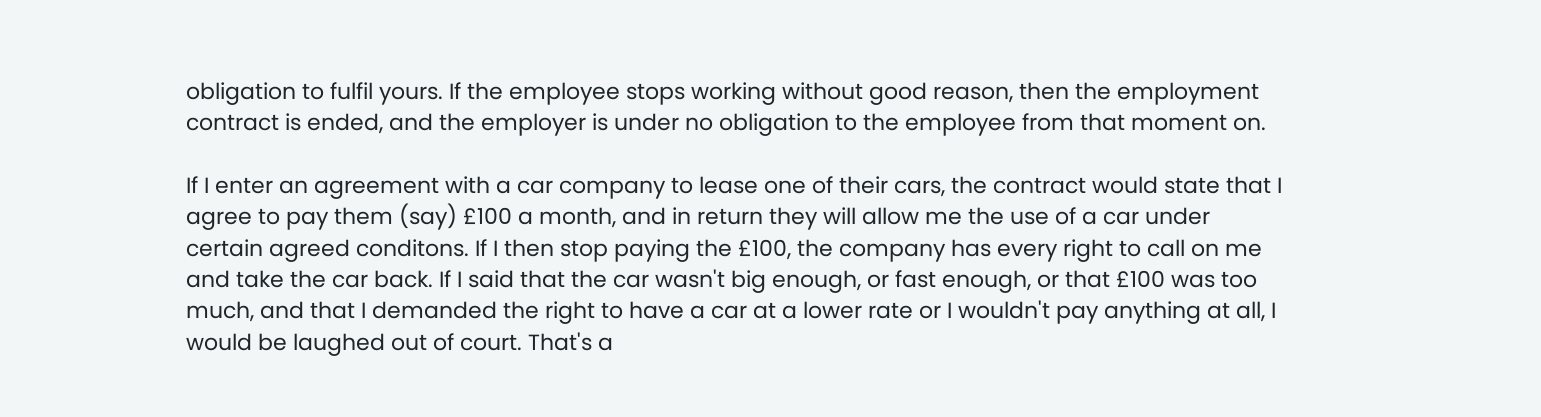obligation to fulfil yours. If the employee stops working without good reason, then the employment contract is ended, and the employer is under no obligation to the employee from that moment on.

If I enter an agreement with a car company to lease one of their cars, the contract would state that I agree to pay them (say) £100 a month, and in return they will allow me the use of a car under certain agreed conditons. If I then stop paying the £100, the company has every right to call on me and take the car back. If I said that the car wasn't big enough, or fast enough, or that £100 was too much, and that I demanded the right to have a car at a lower rate or I wouldn't pay anything at all, I would be laughed out of court. That's a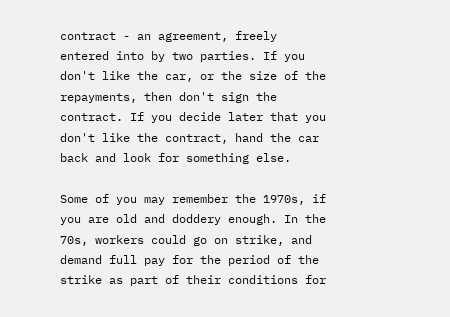contract - an agreement, freely entered into by two parties. If you don't like the car, or the size of the repayments, then don't sign the contract. If you decide later that you don't like the contract, hand the car back and look for something else.

Some of you may remember the 1970s, if you are old and doddery enough. In the 70s, workers could go on strike, and demand full pay for the period of the strike as part of their conditions for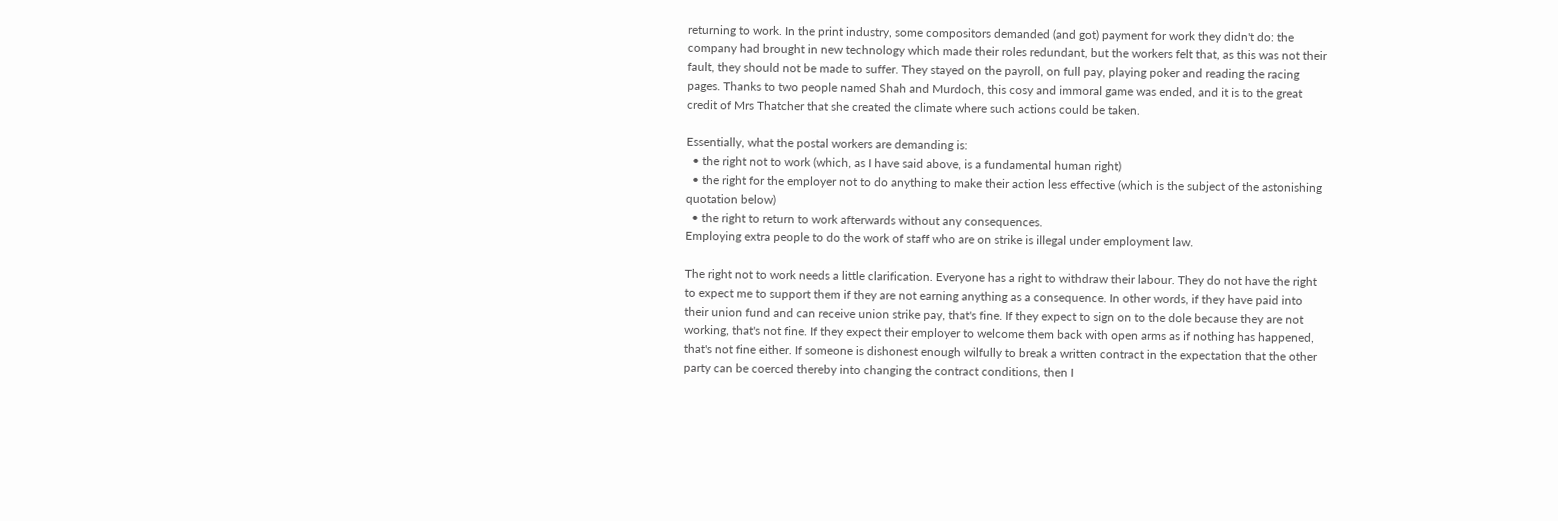returning to work. In the print industry, some compositors demanded (and got) payment for work they didn't do: the company had brought in new technology which made their roles redundant, but the workers felt that, as this was not their fault, they should not be made to suffer. They stayed on the payroll, on full pay, playing poker and reading the racing pages. Thanks to two people named Shah and Murdoch, this cosy and immoral game was ended, and it is to the great credit of Mrs Thatcher that she created the climate where such actions could be taken.

Essentially, what the postal workers are demanding is:
  • the right not to work (which, as I have said above, is a fundamental human right)
  • the right for the employer not to do anything to make their action less effective (which is the subject of the astonishing quotation below)
  • the right to return to work afterwards without any consequences.
Employing extra people to do the work of staff who are on strike is illegal under employment law.

The right not to work needs a little clarification. Everyone has a right to withdraw their labour. They do not have the right to expect me to support them if they are not earning anything as a consequence. In other words, if they have paid into their union fund and can receive union strike pay, that's fine. If they expect to sign on to the dole because they are not working, that's not fine. If they expect their employer to welcome them back with open arms as if nothing has happened, that's not fine either. If someone is dishonest enough wilfully to break a written contract in the expectation that the other party can be coerced thereby into changing the contract conditions, then I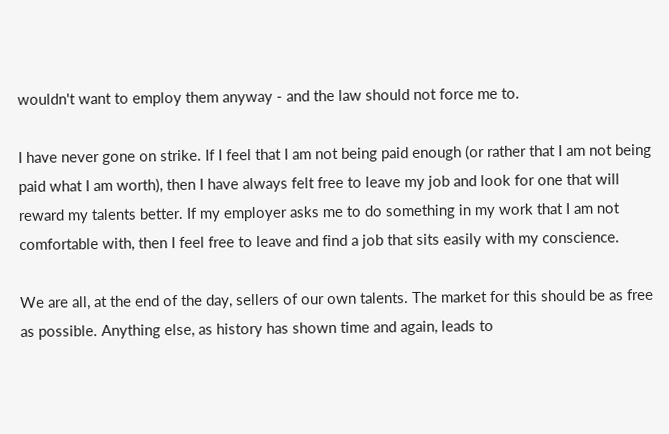wouldn't want to employ them anyway - and the law should not force me to.

I have never gone on strike. If I feel that I am not being paid enough (or rather that I am not being paid what I am worth), then I have always felt free to leave my job and look for one that will reward my talents better. If my employer asks me to do something in my work that I am not comfortable with, then I feel free to leave and find a job that sits easily with my conscience.

We are all, at the end of the day, sellers of our own talents. The market for this should be as free as possible. Anything else, as history has shown time and again, leads to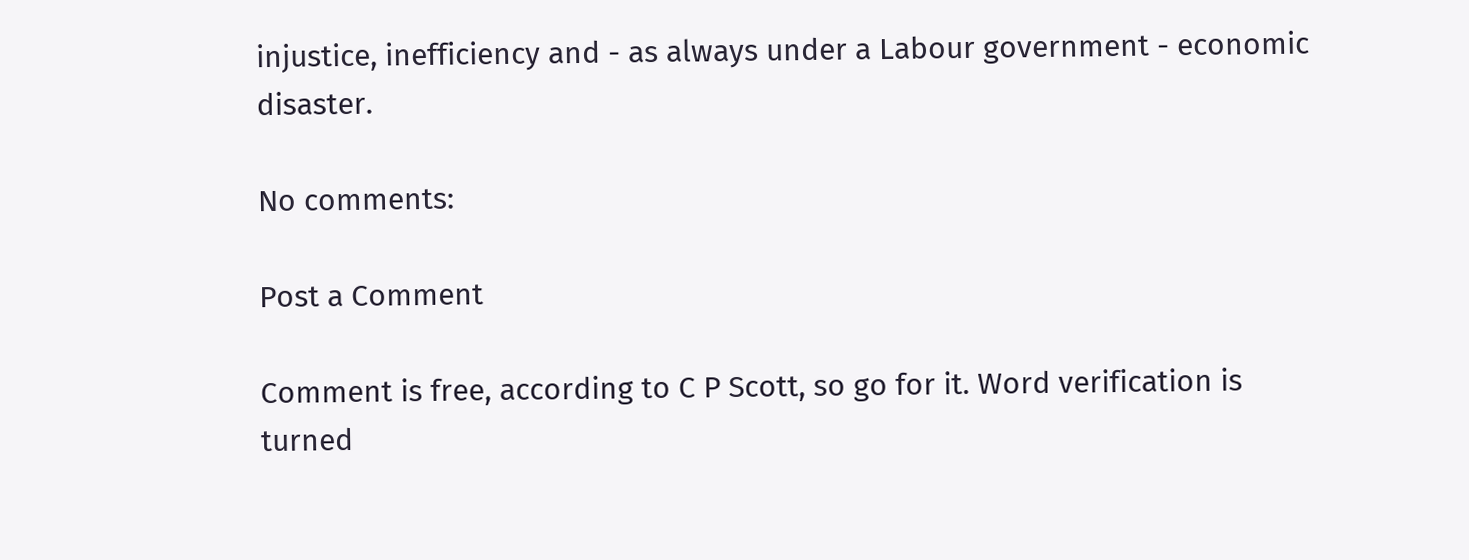injustice, inefficiency and - as always under a Labour government - economic disaster.

No comments:

Post a Comment

Comment is free, according to C P Scott, so go for it. Word verification is turned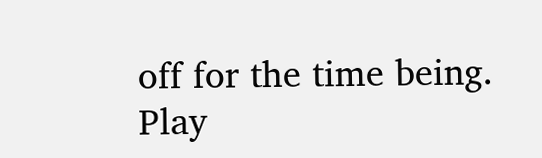off for the time being. Play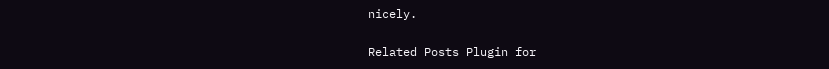nicely.

Related Posts Plugin for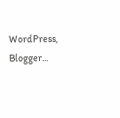WordPress, Blogger...